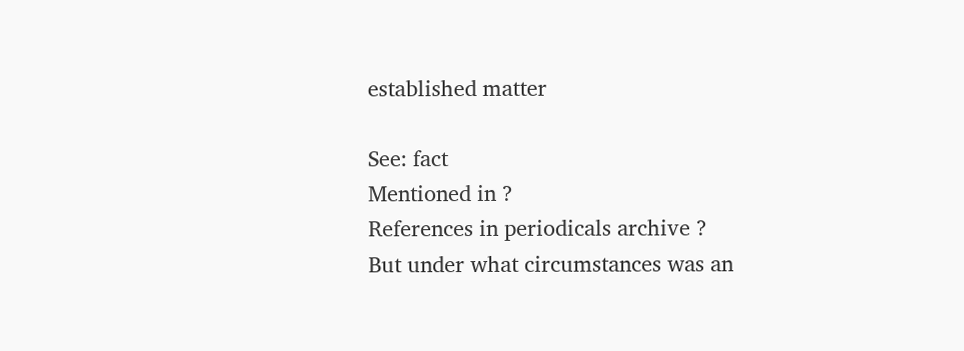established matter

See: fact
Mentioned in ?
References in periodicals archive ?
But under what circumstances was an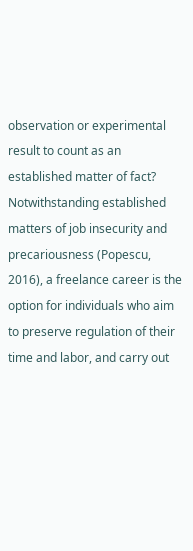observation or experimental result to count as an established matter of fact?
Notwithstanding established matters of job insecurity and precariousness (Popescu, 2016), a freelance career is the option for individuals who aim to preserve regulation of their time and labor, and carry out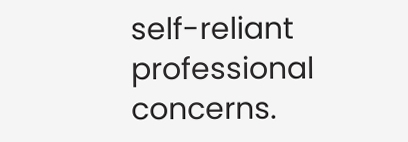self-reliant professional concerns.